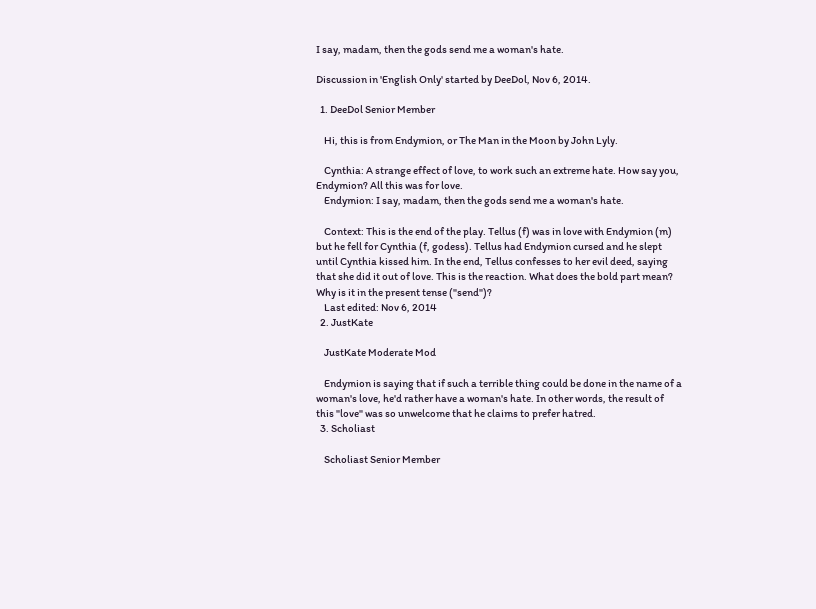I say, madam, then the gods send me a woman's hate.

Discussion in 'English Only' started by DeeDol, Nov 6, 2014.

  1. DeeDol Senior Member

    Hi, this is from Endymion, or The Man in the Moon by John Lyly.

    Cynthia: A strange effect of love, to work such an extreme hate. How say you, Endymion? All this was for love.
    Endymion: I say, madam, then the gods send me a woman's hate.

    Context: This is the end of the play. Tellus (f) was in love with Endymion (m) but he fell for Cynthia (f, godess). Tellus had Endymion cursed and he slept until Cynthia kissed him. In the end, Tellus confesses to her evil deed, saying that she did it out of love. This is the reaction. What does the bold part mean? Why is it in the present tense ("send")?
    Last edited: Nov 6, 2014
  2. JustKate

    JustKate Moderate Mod

    Endymion is saying that if such a terrible thing could be done in the name of a woman's love, he'd rather have a woman's hate. In other words, the result of this "love" was so unwelcome that he claims to prefer hatred.
  3. Scholiast

    Scholiast Senior Member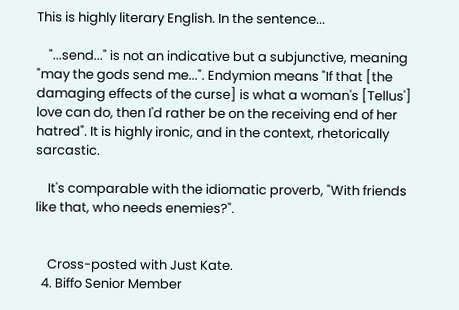This is highly literary English. In the sentence...

    "...send..." is not an indicative but a subjunctive, meaning "may the gods send me...". Endymion means "If that [the damaging effects of the curse] is what a woman's [Tellus'] love can do, then I'd rather be on the receiving end of her hatred". It is highly ironic, and in the context, rhetorically sarcastic.

    It's comparable with the idiomatic proverb, "With friends like that, who needs enemies?".


    Cross-posted with Just Kate.
  4. Biffo Senior Member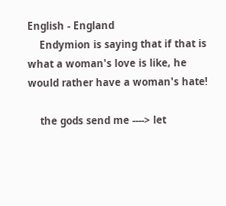English - England
    Endymion is saying that if that is what a woman's love is like, he would rather have a woman's hate!

    the gods send me ----> let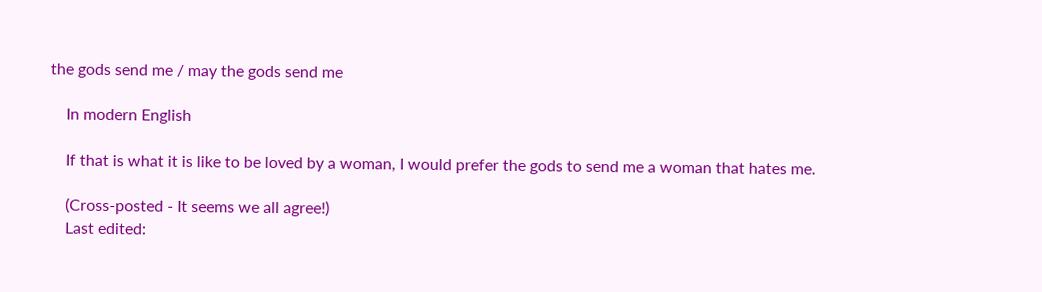the gods send me / may the gods send me

    In modern English

    If that is what it is like to be loved by a woman, I would prefer the gods to send me a woman that hates me.

    (Cross-posted - It seems we all agree!)
    Last edited: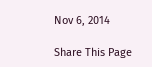Nov 6, 2014

Share This Page